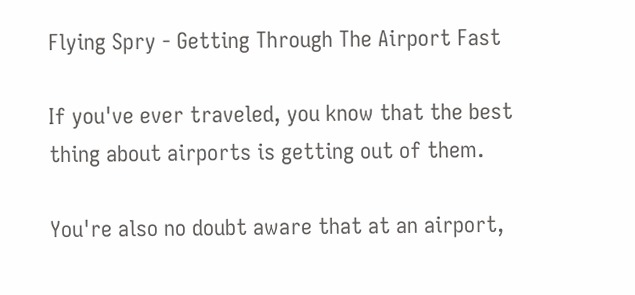Flying Spry - Getting Through The Airport Fast

If you've ever traveled, you know that the best thing about airports is getting out of them.

You're also no doubt aware that at an airport,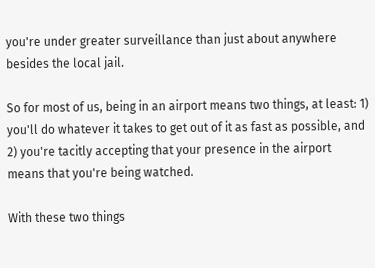you're under greater surveillance than just about anywhere besides the local jail.

So for most of us, being in an airport means two things, at least: 1) you'll do whatever it takes to get out of it as fast as possible, and 2) you're tacitly accepting that your presence in the airport means that you're being watched.

With these two things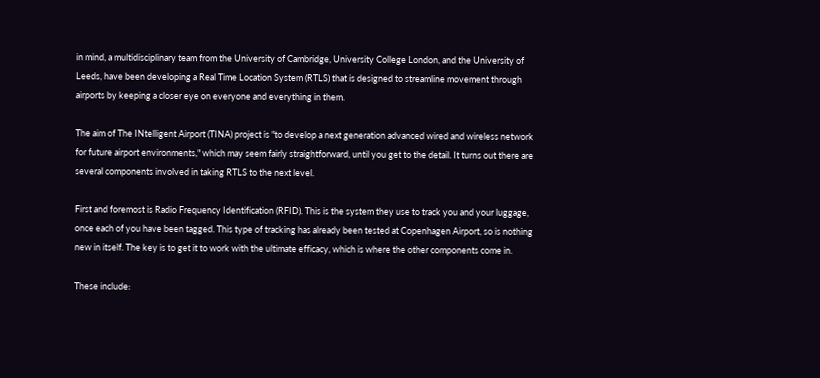in mind, a multidisciplinary team from the University of Cambridge, University College London, and the University of Leeds, have been developing a Real Time Location System (RTLS) that is designed to streamline movement through airports by keeping a closer eye on everyone and everything in them.

The aim of The INtelligent Airport (TINA) project is "to develop a next generation advanced wired and wireless network for future airport environments," which may seem fairly straightforward, until you get to the detail. It turns out there are several components involved in taking RTLS to the next level.

First and foremost is Radio Frequency Identification (RFID). This is the system they use to track you and your luggage, once each of you have been tagged. This type of tracking has already been tested at Copenhagen Airport, so is nothing new in itself. The key is to get it to work with the ultimate efficacy, which is where the other components come in.

These include: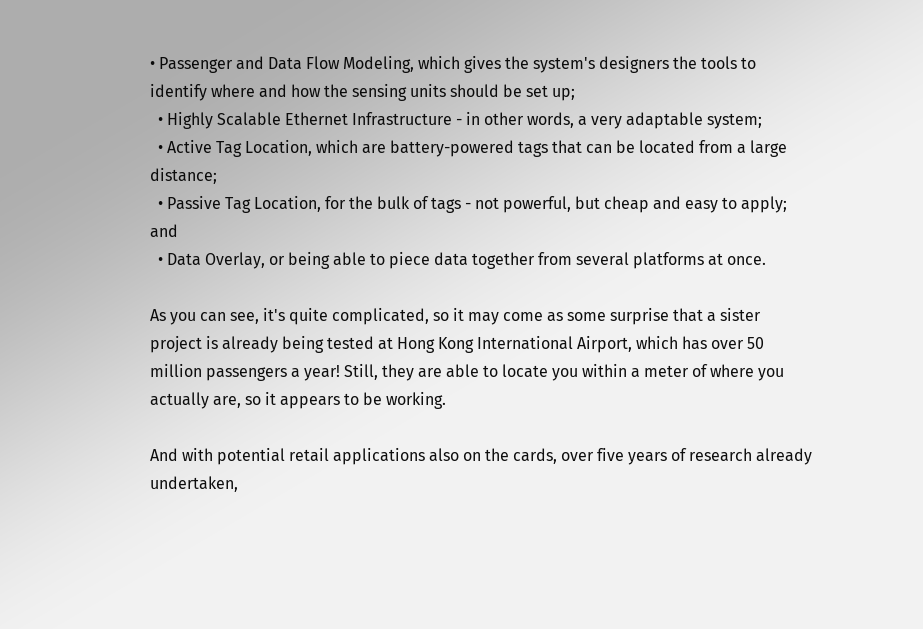• Passenger and Data Flow Modeling, which gives the system's designers the tools to identify where and how the sensing units should be set up;
  • Highly Scalable Ethernet Infrastructure - in other words, a very adaptable system;
  • Active Tag Location, which are battery-powered tags that can be located from a large distance;
  • Passive Tag Location, for the bulk of tags - not powerful, but cheap and easy to apply; and
  • Data Overlay, or being able to piece data together from several platforms at once.

As you can see, it's quite complicated, so it may come as some surprise that a sister project is already being tested at Hong Kong International Airport, which has over 50 million passengers a year! Still, they are able to locate you within a meter of where you actually are, so it appears to be working.

And with potential retail applications also on the cards, over five years of research already undertaken,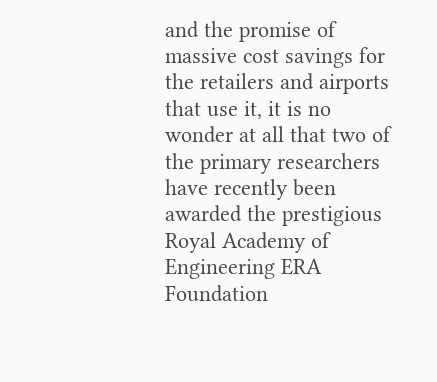and the promise of massive cost savings for the retailers and airports that use it, it is no wonder at all that two of the primary researchers have recently been awarded the prestigious Royal Academy of Engineering ERA Foundation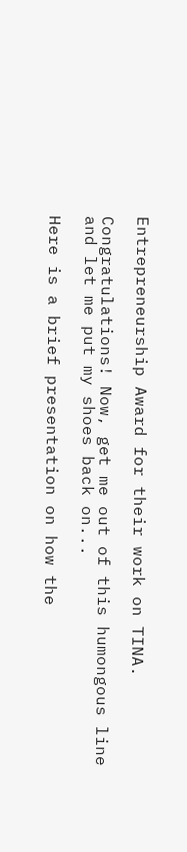Entrepreneurship Award for their work on TINA.

Congratulations! Now, get me out of this humongous line and let me put my shoes back on...

Here is a brief presentation on how the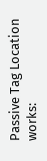Passive Tag Location works: